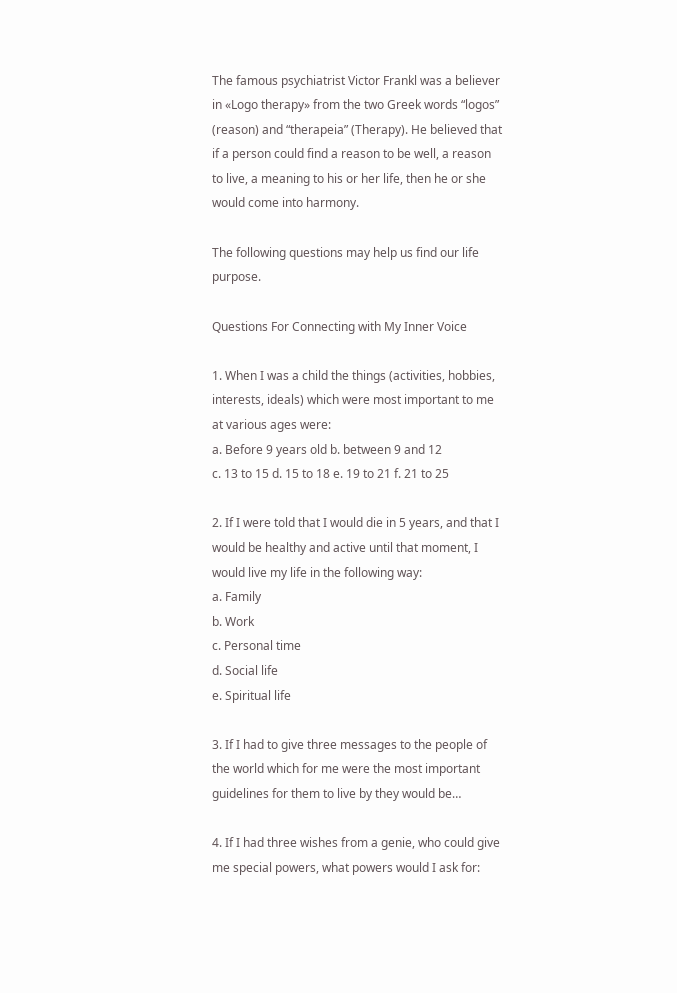The famous psychiatrist Victor Frankl was a believer in «Logo therapy» from the two Greek words “logos” (reason) and “therapeia” (Therapy). He believed that if a person could find a reason to be well, a reason to live, a meaning to his or her life, then he or she would come into harmony.

The following questions may help us find our life purpose.

Questions For Connecting with My Inner Voice

1. When I was a child the things (activities, hobbies, interests, ideals) which were most important to me at various ages were:
a. Before 9 years old b. between 9 and 12
c. 13 to 15 d. 15 to 18 e. 19 to 21 f. 21 to 25

2. If I were told that I would die in 5 years, and that I would be healthy and active until that moment, I would live my life in the following way:
a. Family
b. Work
c. Personal time
d. Social life
e. Spiritual life

3. If I had to give three messages to the people of the world which for me were the most important guidelines for them to live by they would be…

4. If I had three wishes from a genie, who could give me special powers, what powers would I ask for: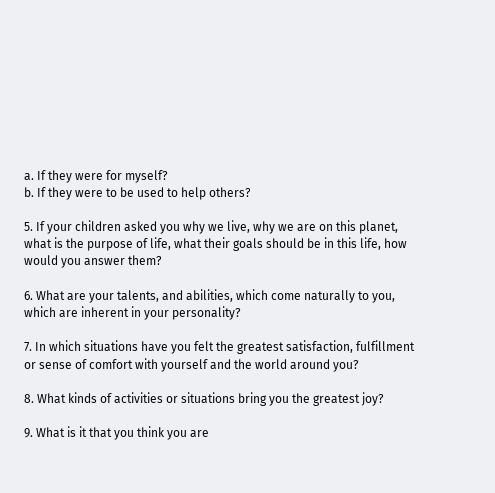a. If they were for myself?
b. If they were to be used to help others?

5. If your children asked you why we live, why we are on this planet, what is the purpose of life, what their goals should be in this life, how would you answer them?

6. What are your talents, and abilities, which come naturally to you, which are inherent in your personality?

7. In which situations have you felt the greatest satisfaction, fulfillment or sense of comfort with yourself and the world around you?

8. What kinds of activities or situations bring you the greatest joy?

9. What is it that you think you are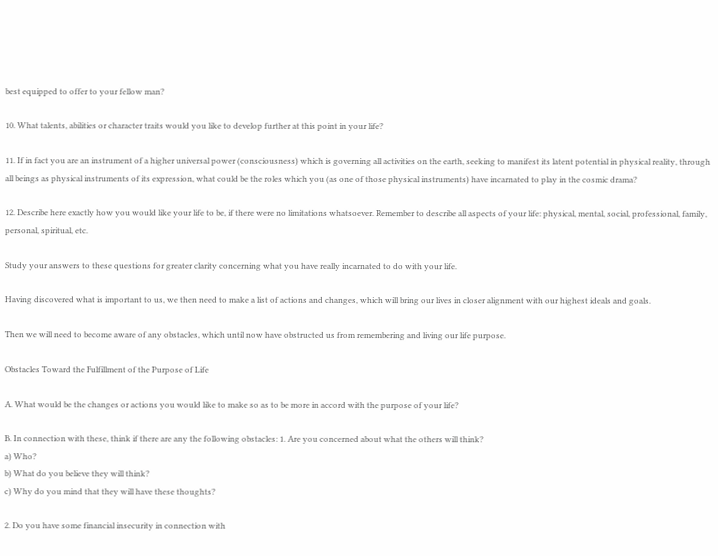best equipped to offer to your fellow man?

10. What talents, abilities or character traits would you like to develop further at this point in your life?

11. If in fact you are an instrument of a higher universal power (consciousness) which is governing all activities on the earth, seeking to manifest its latent potential in physical reality, through all beings as physical instruments of its expression, what could be the roles which you (as one of those physical instruments) have incarnated to play in the cosmic drama?

12. Describe here exactly how you would like your life to be, if there were no limitations whatsoever. Remember to describe all aspects of your life: physical, mental, social, professional, family, personal, spiritual, etc.

Study your answers to these questions for greater clarity concerning what you have really incarnated to do with your life.

Having discovered what is important to us, we then need to make a list of actions and changes, which will bring our lives in closer alignment with our highest ideals and goals.

Then we will need to become aware of any obstacles, which until now have obstructed us from remembering and living our life purpose.

Obstacles Toward the Fulfillment of the Purpose of Life

A. What would be the changes or actions you would like to make so as to be more in accord with the purpose of your life?

B. In connection with these, think if there are any the following obstacles: 1. Are you concerned about what the others will think?
a) Who?
b) What do you believe they will think?
c) Why do you mind that they will have these thoughts?

2. Do you have some financial insecurity in connection with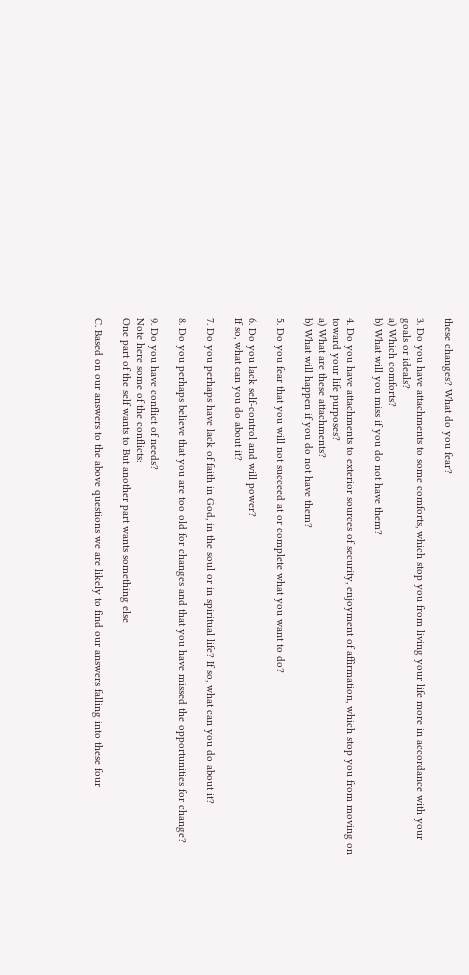these changes? What do you fear?

3. Do you have attachments to some comforts, which stop you from living your life more in accordance with your goals or ideals?
a) Which comforts?
b) What will you miss if you do not have them?

4. Do you have attachments to exterior sources of security, enjoyment of affirmation, which stop you from moving on toward your life purposes?
a) What are these attachments?
b) What will happen if you do not have them?

5. Do you fear that you will not succeed at or complete what you want to do?

6. Do you lack self-control and will power?
If so, what can you do about it?

7. Do you perhaps have lack of faith in God, in the soul or in spiritual life? If so, what can you do about it?

8. Do you perhaps believe that you are too old for changes and that you have missed the opportunities for change?

9. Do you have conflict of needs?
Note here some of the conflicts:
One part of the self wants to But another part wants something else

C. Based on our answers to the above questions we are likely to find our answers falling into these four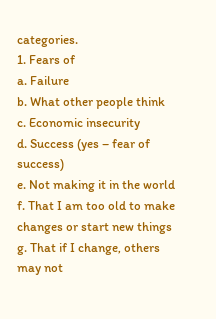categories.
1. Fears of
a. Failure
b. What other people think
c. Economic insecurity
d. Success (yes – fear of success)
e. Not making it in the world
f. That I am too old to make changes or start new things
g. That if I change, others may not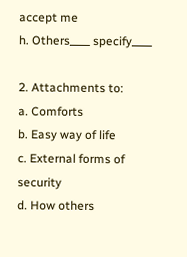accept me
h. Others____ specify____

2. Attachments to:
a. Comforts
b. Easy way of life
c. External forms of security
d. How others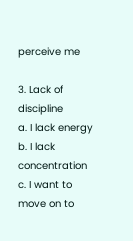perceive me

3. Lack of discipline
a. I lack energy
b. I lack concentration
c. I want to move on to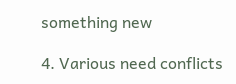something new

4. Various need conflicts